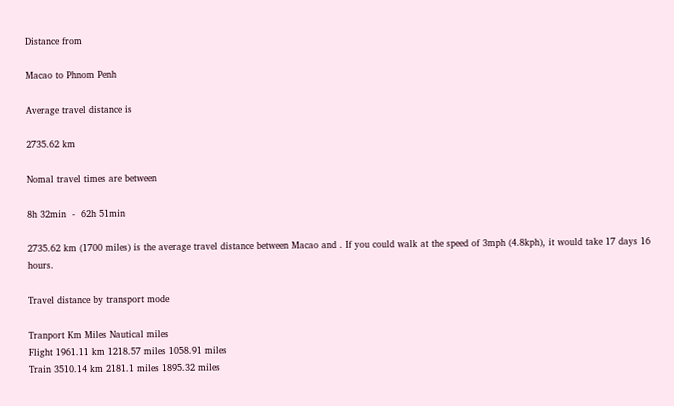Distance from

Macao to Phnom Penh

Average travel distance is

2735.62 km

Nomal travel times are between

8h 32min  -  62h 51min

2735.62 km (1700 miles) is the average travel distance between Macao and . If you could walk at the speed of 3mph (4.8kph), it would take 17 days 16 hours.

Travel distance by transport mode

Tranport Km Miles Nautical miles
Flight 1961.11 km 1218.57 miles 1058.91 miles
Train 3510.14 km 2181.1 miles 1895.32 miles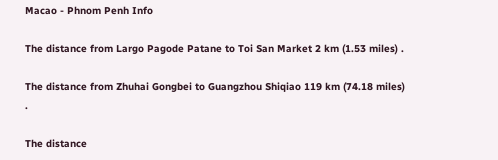Macao - Phnom Penh Info

The distance from Largo Pagode Patane to Toi San Market 2 km (1.53 miles) .

The distance from Zhuhai Gongbei to Guangzhou Shiqiao 119 km (74.18 miles) .

The distance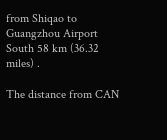from Shiqao to Guangzhou Airport South 58 km (36.32 miles) .

The distance from CAN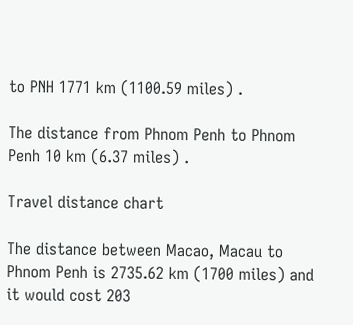to PNH 1771 km (1100.59 miles) .

The distance from Phnom Penh to Phnom Penh 10 km (6.37 miles) .

Travel distance chart

The distance between Macao, Macau to Phnom Penh is 2735.62 km (1700 miles) and it would cost 203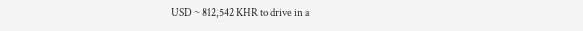USD ~ 812,542 KHR to drive in a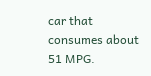car that consumes about 51 MPG.